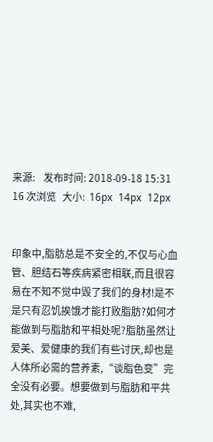来源:    发布时间: 2018-09-18 15:31   16 次浏览   大小:  16px  14px  12px


印象中,脂肪总是不安全的,不仅与心血管、胆结石等疾病紧密相联,而且很容易在不知不觉中毁了我们的身材!是不是只有忍饥挨饿才能打败脂肪?如何才能做到与脂肪和平相处呢?脂肪虽然让爱美、爱健康的我们有些讨厌,却也是人体所必需的营养素,“谈脂色变”完全没有必要。想要做到与脂肪和平共处,其实也不难,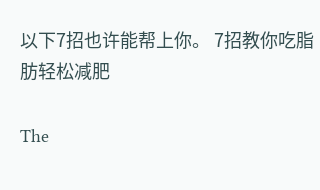以下7招也许能帮上你。 7招教你吃脂肪轻松减肥

The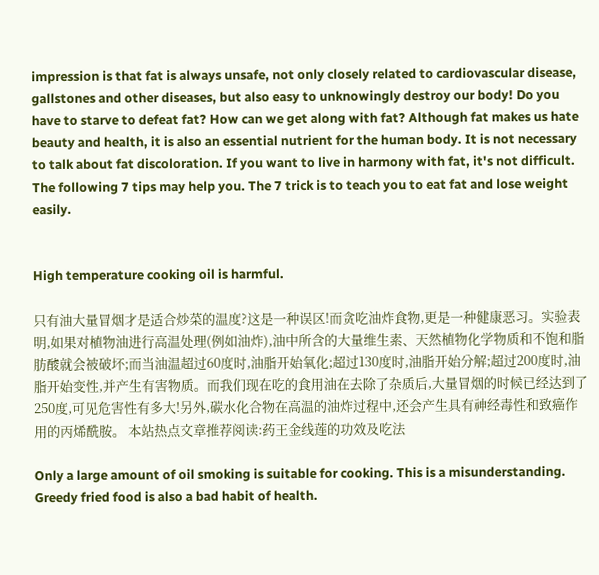impression is that fat is always unsafe, not only closely related to cardiovascular disease, gallstones and other diseases, but also easy to unknowingly destroy our body! Do you have to starve to defeat fat? How can we get along with fat? Although fat makes us hate beauty and health, it is also an essential nutrient for the human body. It is not necessary to talk about fat discoloration. If you want to live in harmony with fat, it's not difficult. The following 7 tips may help you. The 7 trick is to teach you to eat fat and lose weight easily.


High temperature cooking oil is harmful.

只有油大量冒烟才是适合炒菜的温度?这是一种误区!而贪吃油炸食物,更是一种健康恶习。实验表明,如果对植物油进行高温处理(例如油炸),油中所含的大量维生素、天然植物化学物质和不饱和脂肪酸就会被破坏;而当油温超过60度时,油脂开始氧化;超过130度时,油脂开始分解;超过200度时,油脂开始变性,并产生有害物质。而我们现在吃的食用油在去除了杂质后,大量冒烟的时候已经达到了250度,可见危害性有多大!另外,碳水化合物在高温的油炸过程中,还会产生具有神经毒性和致癌作用的丙烯酰胺。 本站热点文章推荐阅读:药王金线莲的功效及吃法

Only a large amount of oil smoking is suitable for cooking. This is a misunderstanding. Greedy fried food is also a bad habit of health.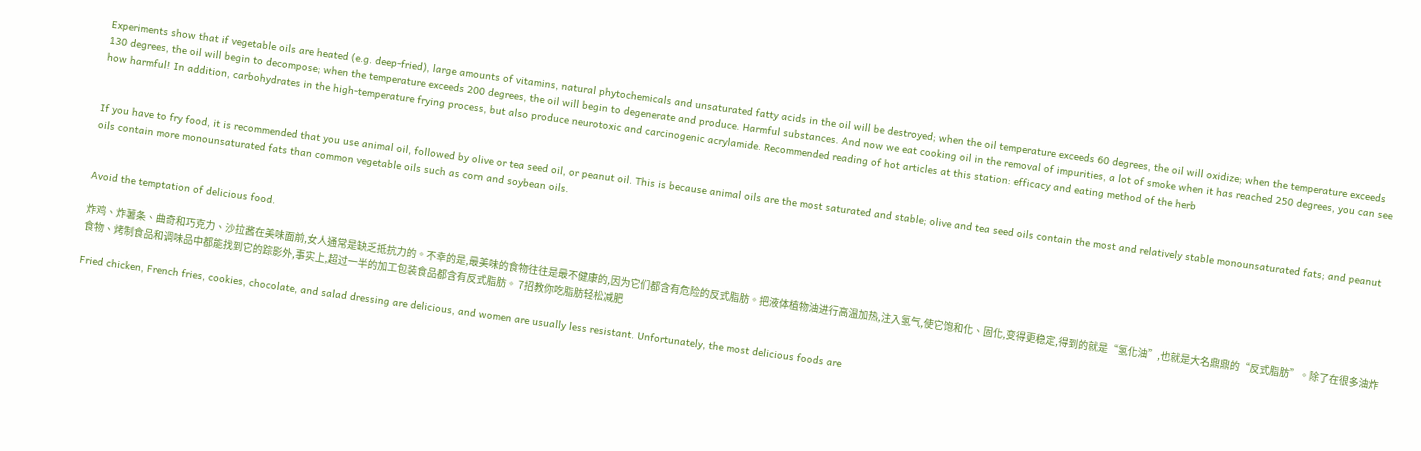Experiments show that if vegetable oils are heated (e.g. deep-fried), large amounts of vitamins, natural phytochemicals and unsaturated fatty acids in the oil will be destroyed; when the oil temperature exceeds 60 degrees, the oil will oxidize; when the temperature exceeds 130 degrees, the oil will begin to decompose; when the temperature exceeds 200 degrees, the oil will begin to degenerate and produce. Harmful substances. And now we eat cooking oil in the removal of impurities, a lot of smoke when it has reached 250 degrees, you can see how harmful! In addition, carbohydrates in the high-temperature frying process, but also produce neurotoxic and carcinogenic acrylamide. Recommended reading of hot articles at this station: efficacy and eating method of the herb


If you have to fry food, it is recommended that you use animal oil, followed by olive or tea seed oil, or peanut oil. This is because animal oils are the most saturated and stable; olive and tea seed oils contain the most and relatively stable monounsaturated fats; and peanut oils contain more monounsaturated fats than common vegetable oils such as corn and soybean oils.


Avoid the temptation of delicious food.

炸鸡、炸薯条、曲奇和巧克力、沙拉酱在美味面前,女人通常是缺乏抵抗力的。不幸的是,最美味的食物往往是最不健康的,因为它们都含有危险的反式脂肪。把液体植物油进行高温加热,注入氢气,使它饱和化、固化,变得更稳定,得到的就是“氢化油”,也就是大名鼎鼎的“反式脂肪”。除了在很多油炸食物、烤制食品和调味品中都能找到它的踪影外,事实上,超过一半的加工包装食品都含有反式脂肪。 7招教你吃脂肪轻松减肥

Fried chicken, French fries, cookies, chocolate, and salad dressing are delicious, and women are usually less resistant. Unfortunately, the most delicious foods are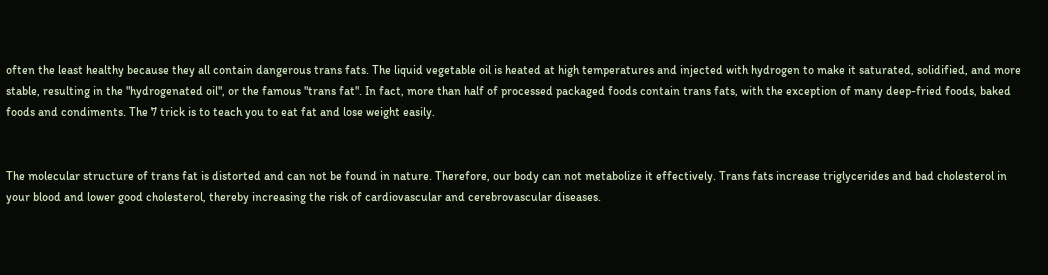often the least healthy because they all contain dangerous trans fats. The liquid vegetable oil is heated at high temperatures and injected with hydrogen to make it saturated, solidified, and more stable, resulting in the "hydrogenated oil", or the famous "trans fat". In fact, more than half of processed packaged foods contain trans fats, with the exception of many deep-fried foods, baked foods and condiments. The 7 trick is to teach you to eat fat and lose weight easily.


The molecular structure of trans fat is distorted and can not be found in nature. Therefore, our body can not metabolize it effectively. Trans fats increase triglycerides and bad cholesterol in your blood and lower good cholesterol, thereby increasing the risk of cardiovascular and cerebrovascular diseases.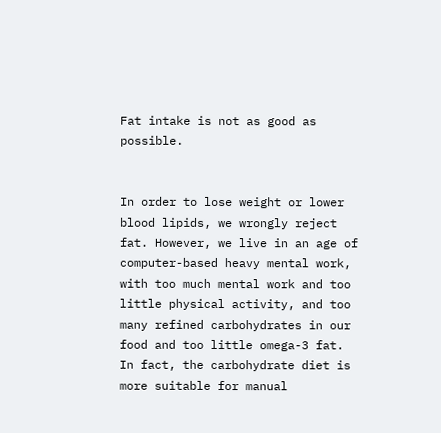Fat intake is not as good as possible.


In order to lose weight or lower blood lipids, we wrongly reject fat. However, we live in an age of computer-based heavy mental work, with too much mental work and too little physical activity, and too many refined carbohydrates in our food and too little omega-3 fat. In fact, the carbohydrate diet is more suitable for manual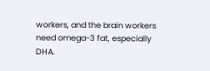workers, and the brain workers need omega-3 fat, especially DHA.